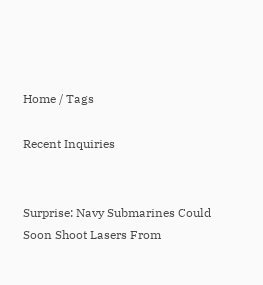Home / Tags

Recent Inquiries


Surprise: Navy Submarines Could Soon Shoot Lasers From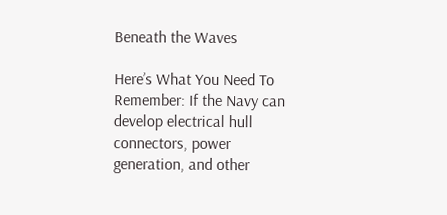Beneath the Waves

Here’s What You Need To Remember: If the Navy can develop electrical hull connectors, power generation, and other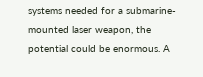systems needed for a submarine-mounted laser weapon, the potential could be enormous. A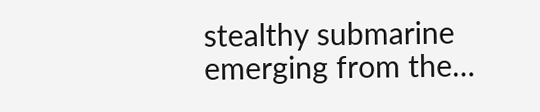stealthy submarine emerging from the…